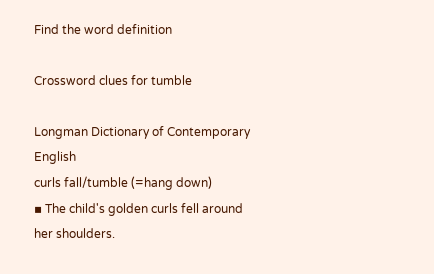Find the word definition

Crossword clues for tumble

Longman Dictionary of Contemporary English
curls fall/tumble (=hang down)
▪ The child's golden curls fell around her shoulders.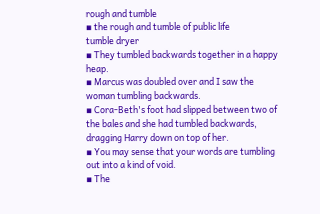rough and tumble
▪ the rough and tumble of public life
tumble dryer
▪ They tumbled backwards together in a happy heap.
▪ Marcus was doubled over and I saw the woman tumbling backwards.
▪ Cora-Beth's foot had slipped between two of the bales and she had tumbled backwards, dragging Harry down on top of her.
▪ You may sense that your words are tumbling out into a kind of void.
▪ The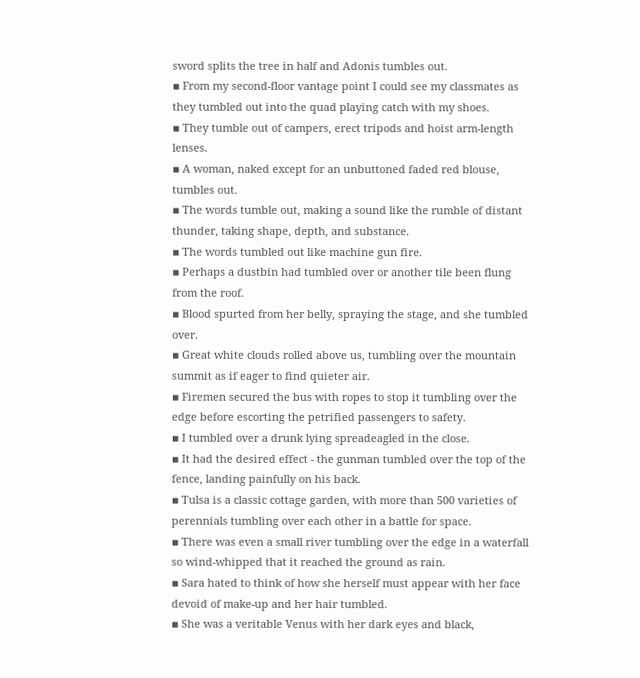sword splits the tree in half and Adonis tumbles out.
▪ From my second-floor vantage point I could see my classmates as they tumbled out into the quad playing catch with my shoes.
▪ They tumble out of campers, erect tripods and hoist arm-length lenses.
▪ A woman, naked except for an unbuttoned faded red blouse, tumbles out.
▪ The words tumble out, making a sound like the rumble of distant thunder, taking shape, depth, and substance.
▪ The words tumbled out like machine gun fire.
▪ Perhaps a dustbin had tumbled over or another tile been flung from the roof.
▪ Blood spurted from her belly, spraying the stage, and she tumbled over.
▪ Great white clouds rolled above us, tumbling over the mountain summit as if eager to find quieter air.
▪ Firemen secured the bus with ropes to stop it tumbling over the edge before escorting the petrified passengers to safety.
▪ I tumbled over a drunk lying spreadeagled in the close.
▪ It had the desired effect - the gunman tumbled over the top of the fence, landing painfully on his back.
▪ Tulsa is a classic cottage garden, with more than 500 varieties of perennials tumbling over each other in a battle for space.
▪ There was even a small river tumbling over the edge in a waterfall so wind-whipped that it reached the ground as rain.
▪ Sara hated to think of how she herself must appear with her face devoid of make-up and her hair tumbled.
▪ She was a veritable Venus with her dark eyes and black,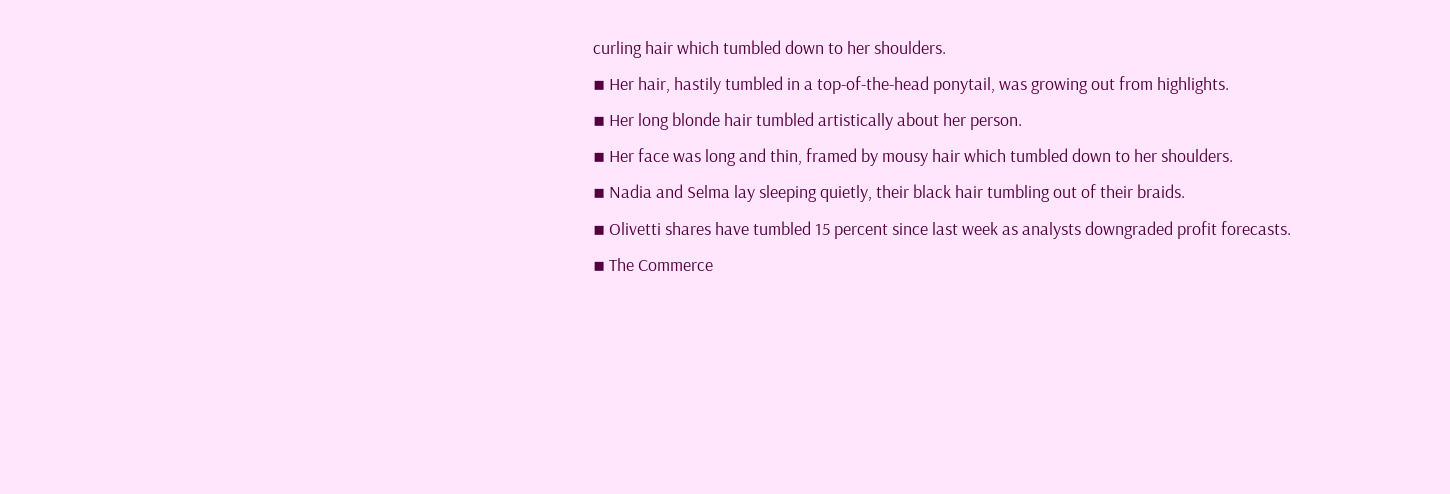curling hair which tumbled down to her shoulders.
▪ Her hair, hastily tumbled in a top-of-the-head ponytail, was growing out from highlights.
▪ Her long blonde hair tumbled artistically about her person.
▪ Her face was long and thin, framed by mousy hair which tumbled down to her shoulders.
▪ Nadia and Selma lay sleeping quietly, their black hair tumbling out of their braids.
▪ Olivetti shares have tumbled 15 percent since last week as analysts downgraded profit forecasts.
▪ The Commerce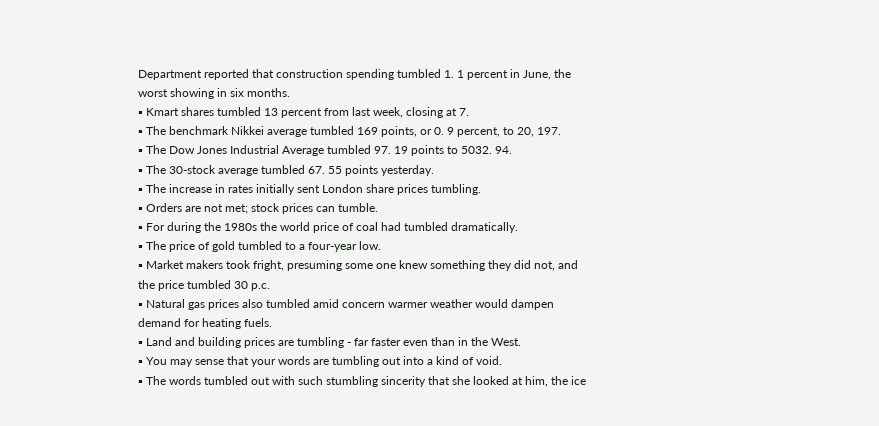Department reported that construction spending tumbled 1. 1 percent in June, the worst showing in six months.
▪ Kmart shares tumbled 13 percent from last week, closing at 7.
▪ The benchmark Nikkei average tumbled 169 points, or 0. 9 percent, to 20, 197.
▪ The Dow Jones Industrial Average tumbled 97. 19 points to 5032. 94.
▪ The 30-stock average tumbled 67. 55 points yesterday.
▪ The increase in rates initially sent London share prices tumbling.
▪ Orders are not met; stock prices can tumble.
▪ For during the 1980s the world price of coal had tumbled dramatically.
▪ The price of gold tumbled to a four-year low.
▪ Market makers took fright, presuming some one knew something they did not, and the price tumbled 30 p.c.
▪ Natural gas prices also tumbled amid concern warmer weather would dampen demand for heating fuels.
▪ Land and building prices are tumbling - far faster even than in the West.
▪ You may sense that your words are tumbling out into a kind of void.
▪ The words tumbled out with such stumbling sincerity that she looked at him, the ice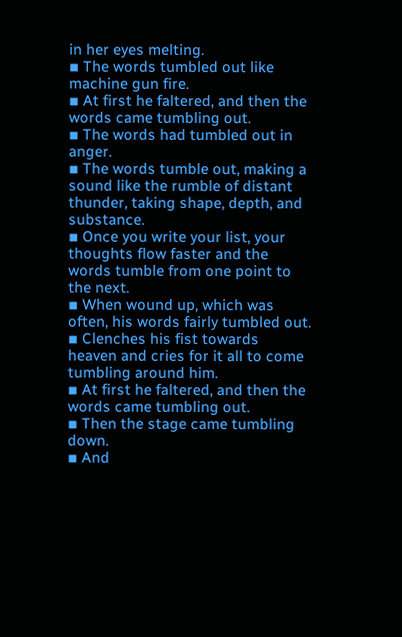in her eyes melting.
▪ The words tumbled out like machine gun fire.
▪ At first he faltered, and then the words came tumbling out.
▪ The words had tumbled out in anger.
▪ The words tumble out, making a sound like the rumble of distant thunder, taking shape, depth, and substance.
▪ Once you write your list, your thoughts flow faster and the words tumble from one point to the next.
▪ When wound up, which was often, his words fairly tumbled out.
▪ Clenches his fist towards heaven and cries for it all to come tumbling around him.
▪ At first he faltered, and then the words came tumbling out.
▪ Then the stage came tumbling down.
▪ And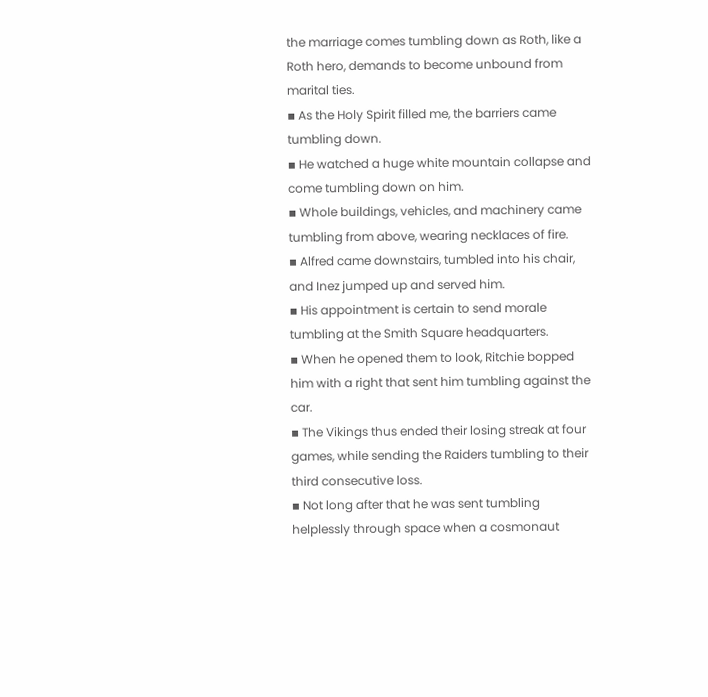the marriage comes tumbling down as Roth, like a Roth hero, demands to become unbound from marital ties.
▪ As the Holy Spirit filled me, the barriers came tumbling down.
▪ He watched a huge white mountain collapse and come tumbling down on him.
▪ Whole buildings, vehicles, and machinery came tumbling from above, wearing necklaces of fire.
▪ Alfred came downstairs, tumbled into his chair, and Inez jumped up and served him.
▪ His appointment is certain to send morale tumbling at the Smith Square headquarters.
▪ When he opened them to look, Ritchie bopped him with a right that sent him tumbling against the car.
▪ The Vikings thus ended their losing streak at four games, while sending the Raiders tumbling to their third consecutive loss.
▪ Not long after that he was sent tumbling helplessly through space when a cosmonaut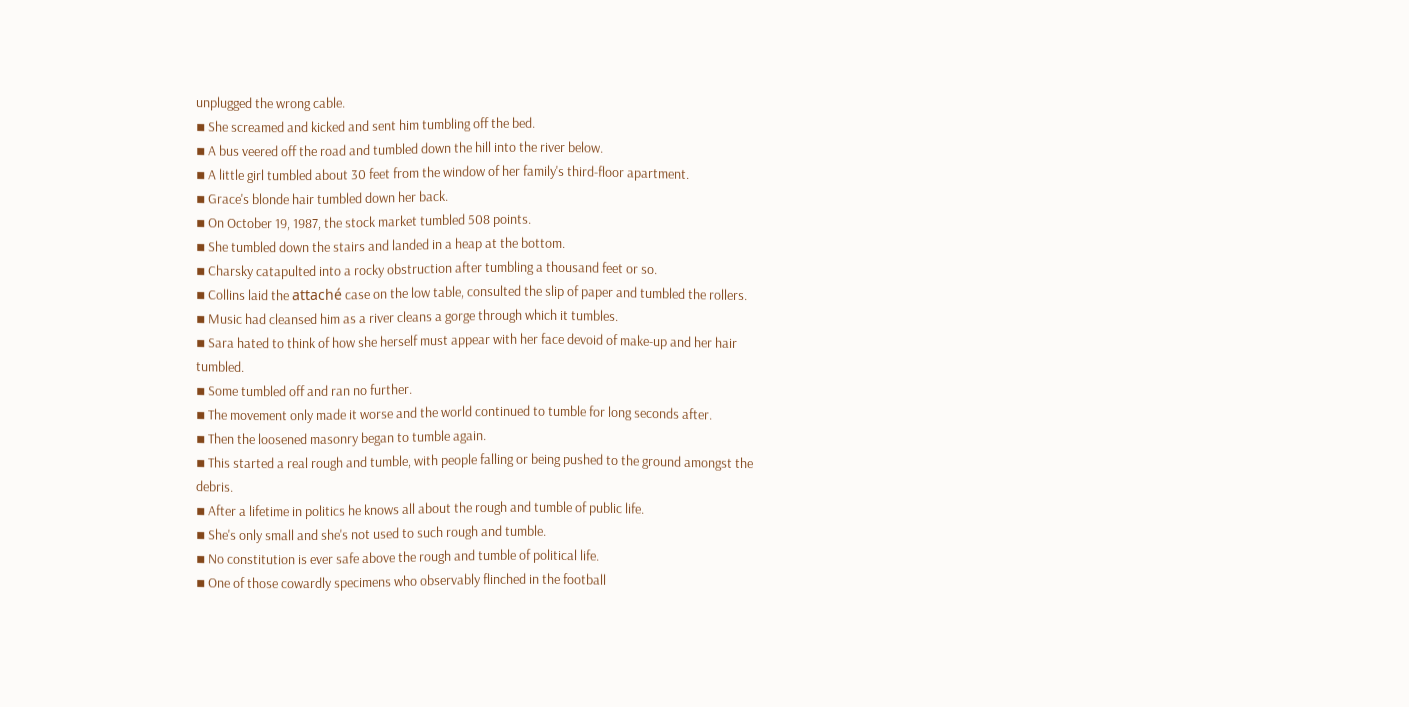unplugged the wrong cable.
▪ She screamed and kicked and sent him tumbling off the bed.
▪ A bus veered off the road and tumbled down the hill into the river below.
▪ A little girl tumbled about 30 feet from the window of her family's third-floor apartment.
▪ Grace's blonde hair tumbled down her back.
▪ On October 19, 1987, the stock market tumbled 508 points.
▪ She tumbled down the stairs and landed in a heap at the bottom.
▪ Charsky catapulted into a rocky obstruction after tumbling a thousand feet or so.
▪ Collins laid the attaché case on the low table, consulted the slip of paper and tumbled the rollers.
▪ Music had cleansed him as a river cleans a gorge through which it tumbles.
▪ Sara hated to think of how she herself must appear with her face devoid of make-up and her hair tumbled.
▪ Some tumbled off and ran no further.
▪ The movement only made it worse and the world continued to tumble for long seconds after.
▪ Then the loosened masonry began to tumble again.
▪ This started a real rough and tumble, with people falling or being pushed to the ground amongst the debris.
▪ After a lifetime in politics he knows all about the rough and tumble of public life.
▪ She's only small and she's not used to such rough and tumble.
▪ No constitution is ever safe above the rough and tumble of political life.
▪ One of those cowardly specimens who observably flinched in the football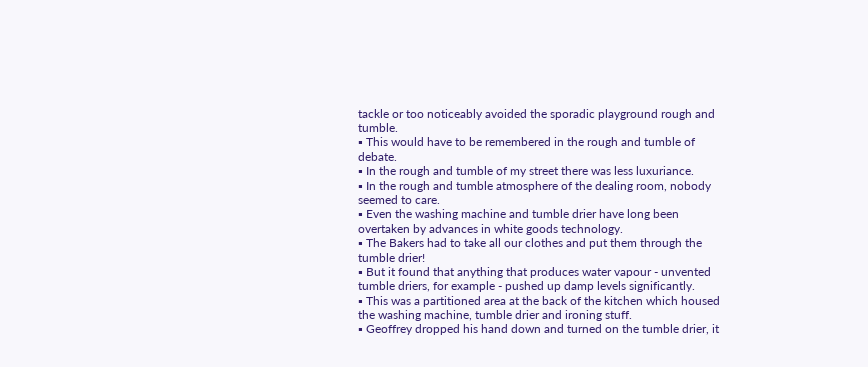tackle or too noticeably avoided the sporadic playground rough and tumble.
▪ This would have to be remembered in the rough and tumble of debate.
▪ In the rough and tumble of my street there was less luxuriance.
▪ In the rough and tumble atmosphere of the dealing room, nobody seemed to care.
▪ Even the washing machine and tumble drier have long been overtaken by advances in white goods technology.
▪ The Bakers had to take all our clothes and put them through the tumble drier!
▪ But it found that anything that produces water vapour - unvented tumble driers, for example - pushed up damp levels significantly.
▪ This was a partitioned area at the back of the kitchen which housed the washing machine, tumble drier and ironing stuff.
▪ Geoffrey dropped his hand down and turned on the tumble drier, it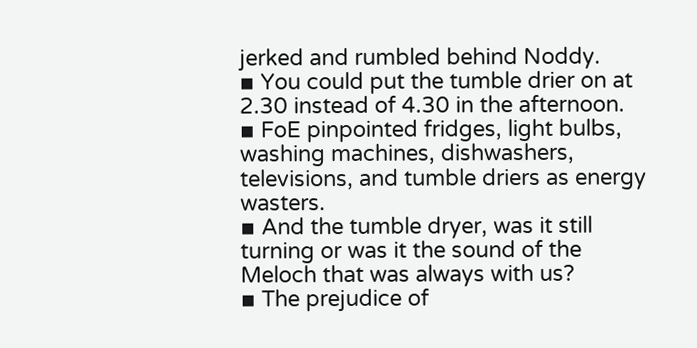jerked and rumbled behind Noddy.
▪ You could put the tumble drier on at 2.30 instead of 4.30 in the afternoon.
▪ FoE pinpointed fridges, light bulbs, washing machines, dishwashers, televisions, and tumble driers as energy wasters.
▪ And the tumble dryer, was it still turning or was it the sound of the Meloch that was always with us?
▪ The prejudice of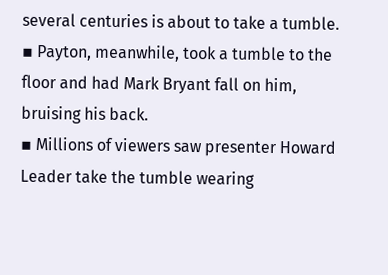several centuries is about to take a tumble.
▪ Payton, meanwhile, took a tumble to the floor and had Mark Bryant fall on him, bruising his back.
▪ Millions of viewers saw presenter Howard Leader take the tumble wearing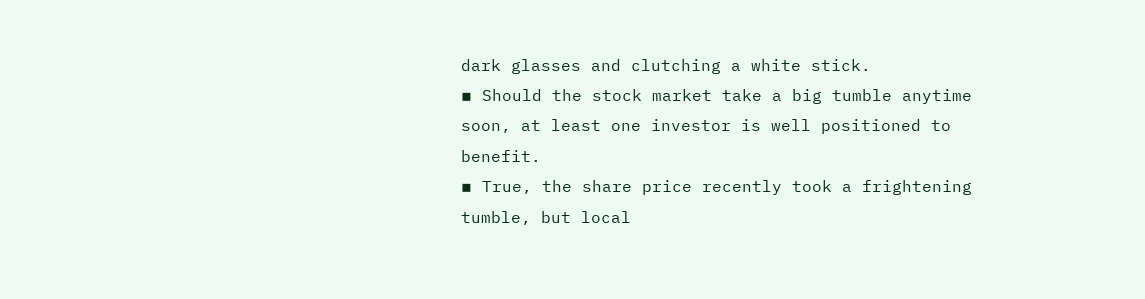dark glasses and clutching a white stick.
▪ Should the stock market take a big tumble anytime soon, at least one investor is well positioned to benefit.
▪ True, the share price recently took a frightening tumble, but local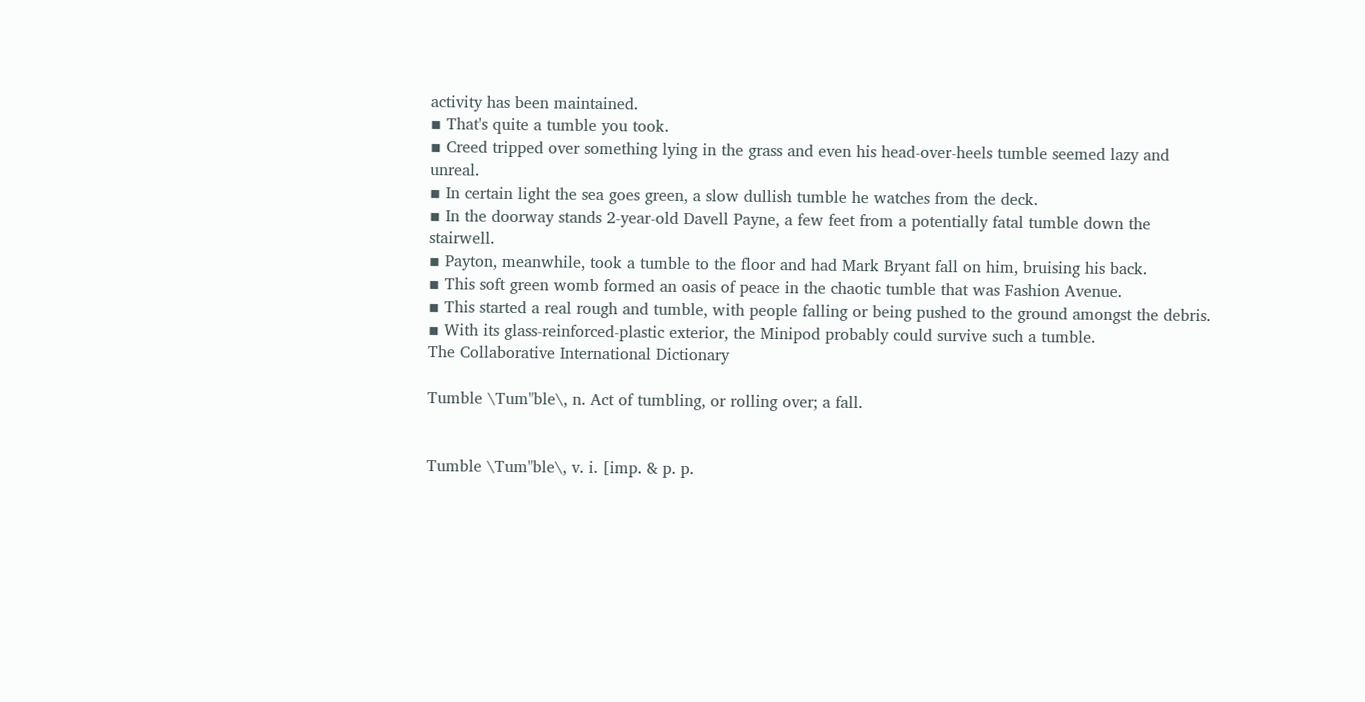activity has been maintained.
▪ That's quite a tumble you took.
▪ Creed tripped over something lying in the grass and even his head-over-heels tumble seemed lazy and unreal.
▪ In certain light the sea goes green, a slow dullish tumble he watches from the deck.
▪ In the doorway stands 2-year-old Davell Payne, a few feet from a potentially fatal tumble down the stairwell.
▪ Payton, meanwhile, took a tumble to the floor and had Mark Bryant fall on him, bruising his back.
▪ This soft green womb formed an oasis of peace in the chaotic tumble that was Fashion Avenue.
▪ This started a real rough and tumble, with people falling or being pushed to the ground amongst the debris.
▪ With its glass-reinforced-plastic exterior, the Minipod probably could survive such a tumble.
The Collaborative International Dictionary

Tumble \Tum"ble\, n. Act of tumbling, or rolling over; a fall.


Tumble \Tum"ble\, v. i. [imp. & p. p.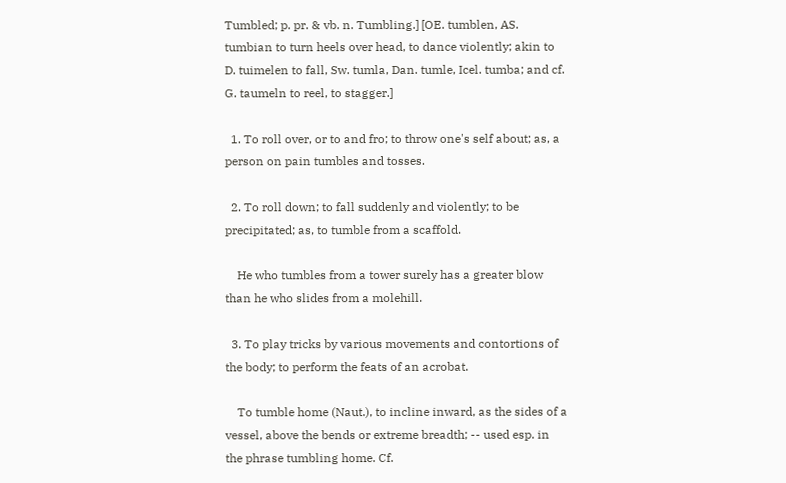Tumbled; p. pr. & vb. n. Tumbling.] [OE. tumblen, AS. tumbian to turn heels over head, to dance violently; akin to D. tuimelen to fall, Sw. tumla, Dan. tumle, Icel. tumba; and cf. G. taumeln to reel, to stagger.]

  1. To roll over, or to and fro; to throw one's self about; as, a person on pain tumbles and tosses.

  2. To roll down; to fall suddenly and violently; to be precipitated; as, to tumble from a scaffold.

    He who tumbles from a tower surely has a greater blow than he who slides from a molehill.

  3. To play tricks by various movements and contortions of the body; to perform the feats of an acrobat.

    To tumble home (Naut.), to incline inward, as the sides of a vessel, above the bends or extreme breadth; -- used esp. in the phrase tumbling home. Cf.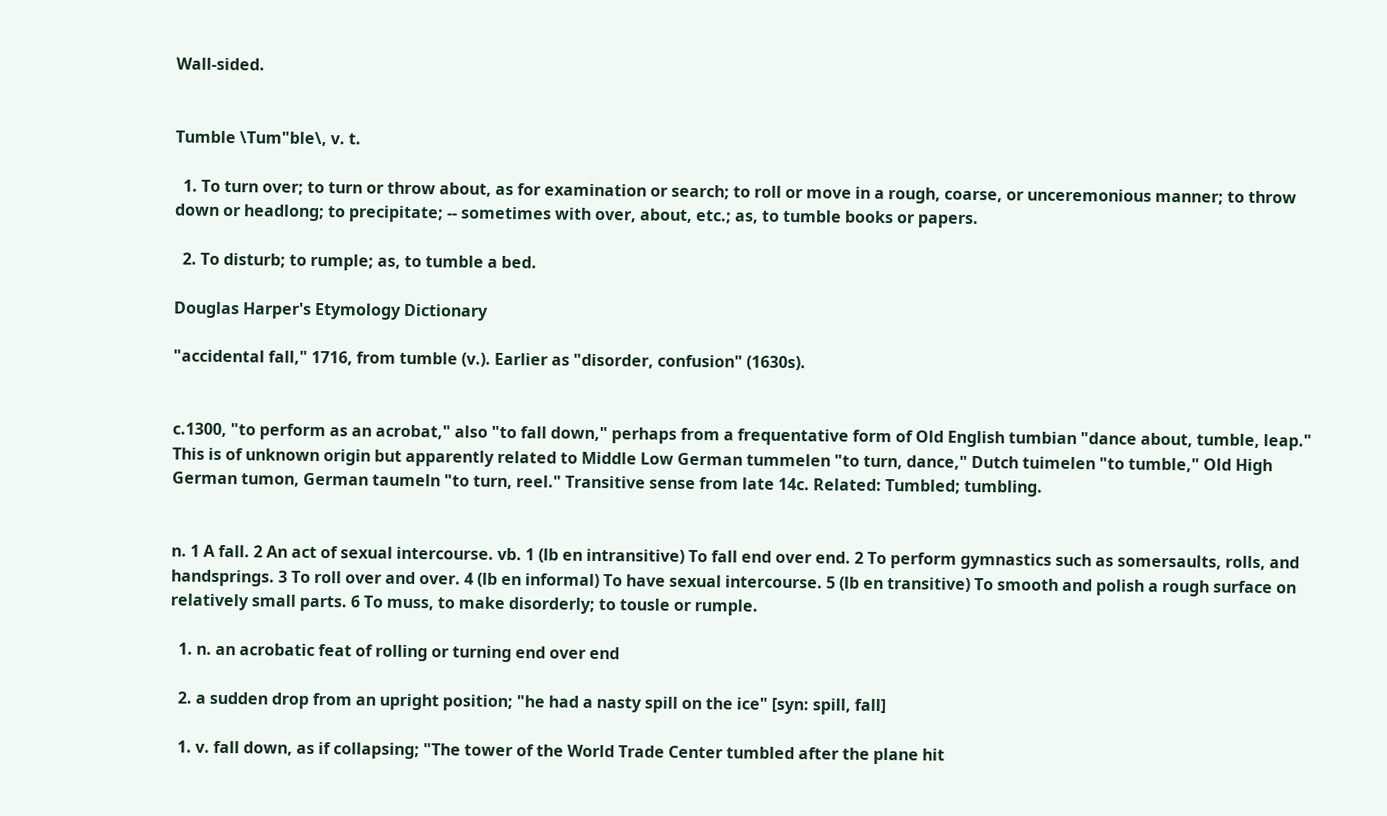Wall-sided.


Tumble \Tum"ble\, v. t.

  1. To turn over; to turn or throw about, as for examination or search; to roll or move in a rough, coarse, or unceremonious manner; to throw down or headlong; to precipitate; -- sometimes with over, about, etc.; as, to tumble books or papers.

  2. To disturb; to rumple; as, to tumble a bed.

Douglas Harper's Etymology Dictionary

"accidental fall," 1716, from tumble (v.). Earlier as "disorder, confusion" (1630s).


c.1300, "to perform as an acrobat," also "to fall down," perhaps from a frequentative form of Old English tumbian "dance about, tumble, leap." This is of unknown origin but apparently related to Middle Low German tummelen "to turn, dance," Dutch tuimelen "to tumble," Old High German tumon, German taumeln "to turn, reel." Transitive sense from late 14c. Related: Tumbled; tumbling.


n. 1 A fall. 2 An act of sexual intercourse. vb. 1 (lb en intransitive) To fall end over end. 2 To perform gymnastics such as somersaults, rolls, and handsprings. 3 To roll over and over. 4 (lb en informal) To have sexual intercourse. 5 (lb en transitive) To smooth and polish a rough surface on relatively small parts. 6 To muss, to make disorderly; to tousle or rumple.

  1. n. an acrobatic feat of rolling or turning end over end

  2. a sudden drop from an upright position; "he had a nasty spill on the ice" [syn: spill, fall]

  1. v. fall down, as if collapsing; "The tower of the World Trade Center tumbled after the plane hit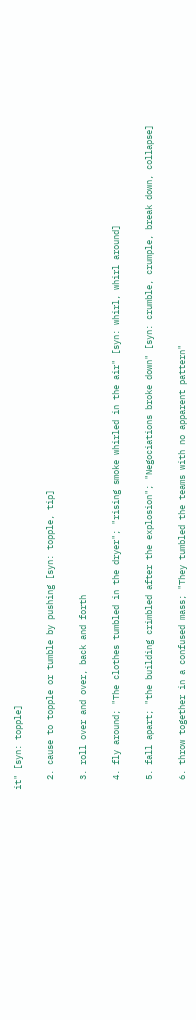it" [syn: topple]

  2. cause to topple or tumble by pushing [syn: topple, tip]

  3. roll over and over, back and forth

  4. fly around; "The clothes tumbled in the dryer"; "rising smoke whirled in the air" [syn: whirl, whirl around]

  5. fall apart; "the building crimbled after the explosion"; "Negociations broke down" [syn: crumble, crumple, break down, collapse]

  6. throw together in a confused mass; "They tumbled the teams with no apparent pattern"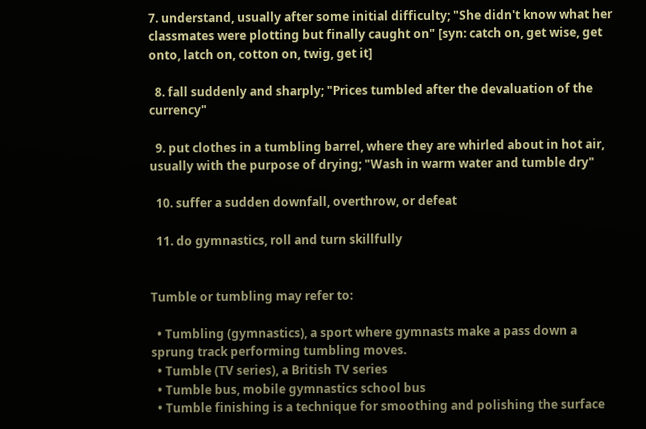7. understand, usually after some initial difficulty; "She didn't know what her classmates were plotting but finally caught on" [syn: catch on, get wise, get onto, latch on, cotton on, twig, get it]

  8. fall suddenly and sharply; "Prices tumbled after the devaluation of the currency"

  9. put clothes in a tumbling barrel, where they are whirled about in hot air, usually with the purpose of drying; "Wash in warm water and tumble dry"

  10. suffer a sudden downfall, overthrow, or defeat

  11. do gymnastics, roll and turn skillfully


Tumble or tumbling may refer to:

  • Tumbling (gymnastics), a sport where gymnasts make a pass down a sprung track performing tumbling moves.
  • Tumble (TV series), a British TV series
  • Tumble bus, mobile gymnastics school bus
  • Tumble finishing is a technique for smoothing and polishing the surface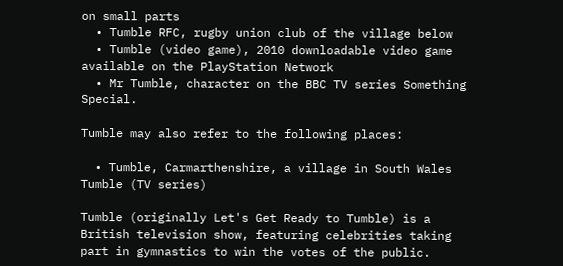on small parts
  • Tumble RFC, rugby union club of the village below
  • Tumble (video game), 2010 downloadable video game available on the PlayStation Network
  • Mr Tumble, character on the BBC TV series Something Special.

Tumble may also refer to the following places:

  • Tumble, Carmarthenshire, a village in South Wales
Tumble (TV series)

Tumble (originally Let's Get Ready to Tumble) is a British television show, featuring celebrities taking part in gymnastics to win the votes of the public.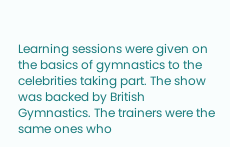Learning sessions were given on the basics of gymnastics to the celebrities taking part. The show was backed by British Gymnastics. The trainers were the same ones who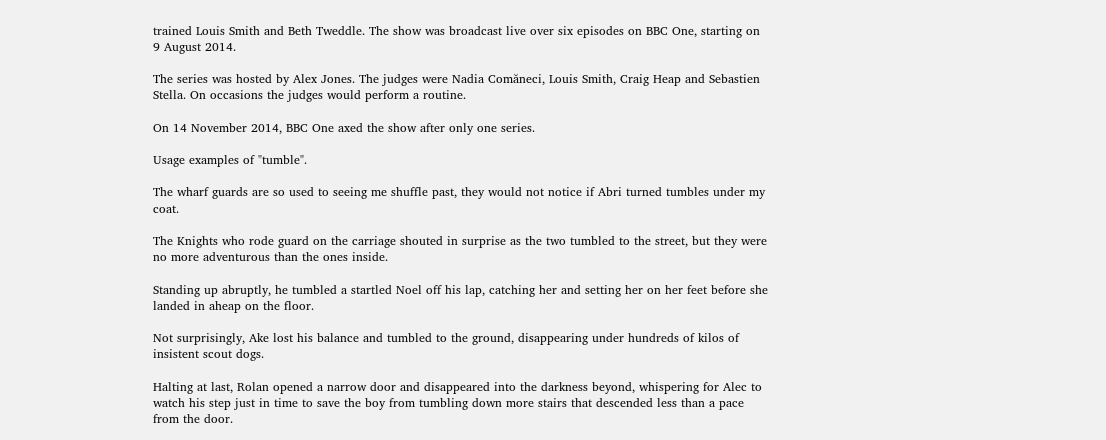trained Louis Smith and Beth Tweddle. The show was broadcast live over six episodes on BBC One, starting on 9 August 2014.

The series was hosted by Alex Jones. The judges were Nadia Comăneci, Louis Smith, Craig Heap and Sebastien Stella. On occasions the judges would perform a routine.

On 14 November 2014, BBC One axed the show after only one series.

Usage examples of "tumble".

The wharf guards are so used to seeing me shuffle past, they would not notice if Abri turned tumbles under my coat.

The Knights who rode guard on the carriage shouted in surprise as the two tumbled to the street, but they were no more adventurous than the ones inside.

Standing up abruptly, he tumbled a startled Noel off his lap, catching her and setting her on her feet before she landed in aheap on the floor.

Not surprisingly, Ake lost his balance and tumbled to the ground, disappearing under hundreds of kilos of insistent scout dogs.

Halting at last, Rolan opened a narrow door and disappeared into the darkness beyond, whispering for Alec to watch his step just in time to save the boy from tumbling down more stairs that descended less than a pace from the door.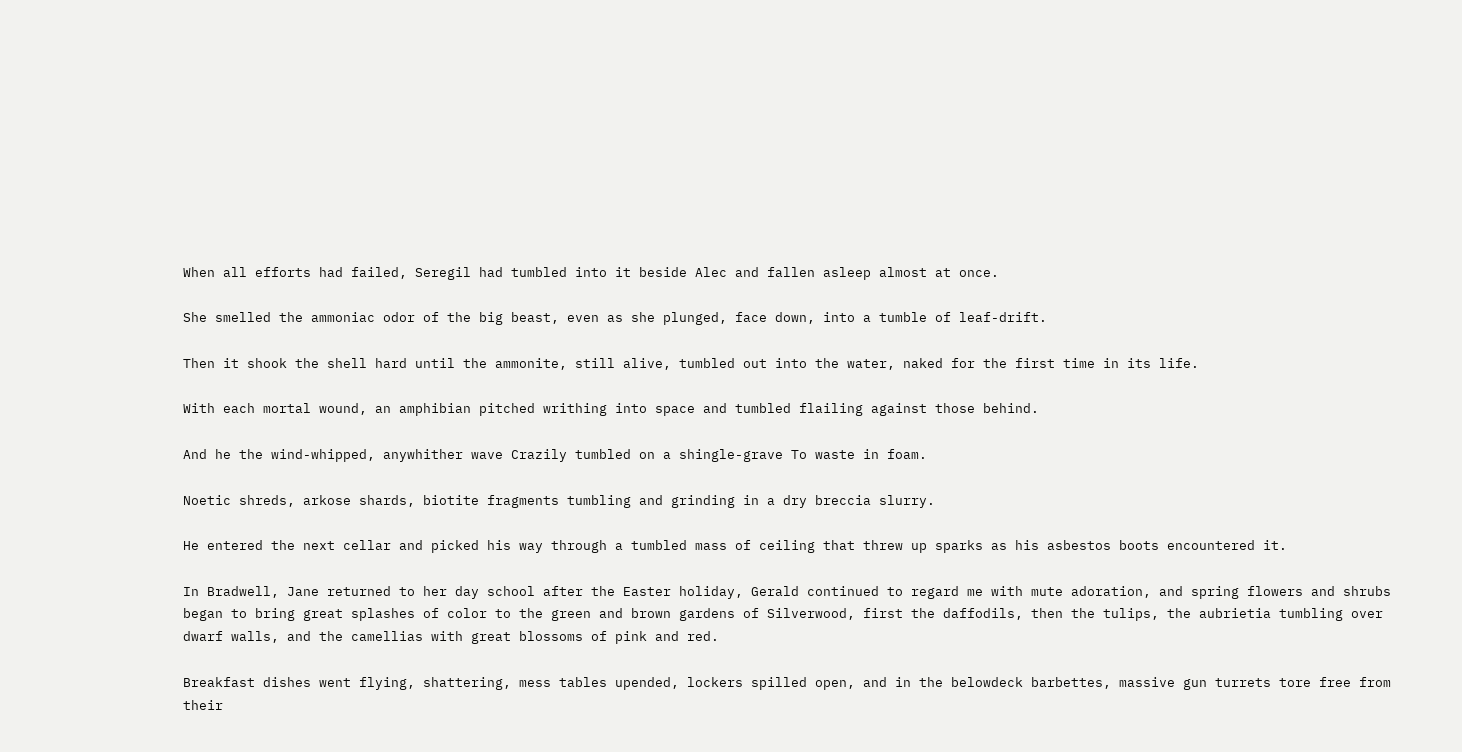When all efforts had failed, Seregil had tumbled into it beside Alec and fallen asleep almost at once.

She smelled the ammoniac odor of the big beast, even as she plunged, face down, into a tumble of leaf-drift.

Then it shook the shell hard until the ammonite, still alive, tumbled out into the water, naked for the first time in its life.

With each mortal wound, an amphibian pitched writhing into space and tumbled flailing against those behind.

And he the wind-whipped, anywhither wave Crazily tumbled on a shingle-grave To waste in foam.

Noetic shreds, arkose shards, biotite fragments tumbling and grinding in a dry breccia slurry.

He entered the next cellar and picked his way through a tumbled mass of ceiling that threw up sparks as his asbestos boots encountered it.

In Bradwell, Jane returned to her day school after the Easter holiday, Gerald continued to regard me with mute adoration, and spring flowers and shrubs began to bring great splashes of color to the green and brown gardens of Silverwood, first the daffodils, then the tulips, the aubrietia tumbling over dwarf walls, and the camellias with great blossoms of pink and red.

Breakfast dishes went flying, shattering, mess tables upended, lockers spilled open, and in the belowdeck barbettes, massive gun turrets tore free from their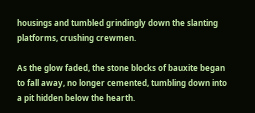housings and tumbled grindingly down the slanting platforms, crushing crewmen.

As the glow faded, the stone blocks of bauxite began to fall away, no longer cemented, tumbling down into a pit hidden below the hearth.